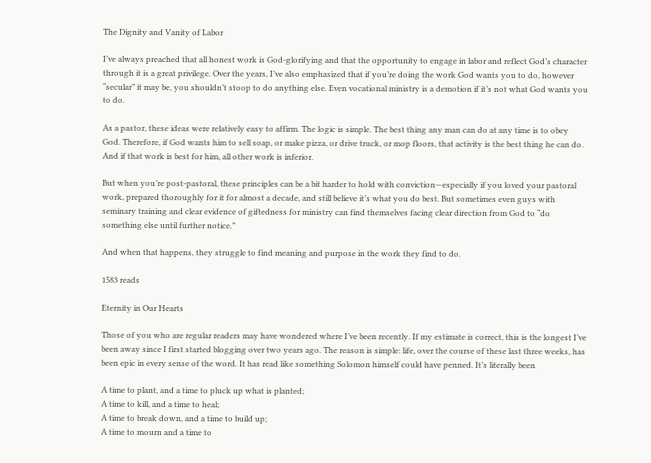The Dignity and Vanity of Labor

I’ve always preached that all honest work is God-glorifying and that the opportunity to engage in labor and reflect God’s character through it is a great privilege. Over the years, I’ve also emphasized that if you’re doing the work God wants you to do, however “secular” it may be, you shouldn’t stoop to do anything else. Even vocational ministry is a demotion if it’s not what God wants you to do.

As a pastor, these ideas were relatively easy to affirm. The logic is simple. The best thing any man can do at any time is to obey God. Therefore, if God wants him to sell soap, or make pizza, or drive truck, or mop floors, that activity is the best thing he can do. And if that work is best for him, all other work is inferior.

But when you’re post-pastoral, these principles can be a bit harder to hold with conviction—especially if you loved your pastoral work, prepared thoroughly for it for almost a decade, and still believe it’s what you do best. But sometimes even guys with seminary training and clear evidence of giftedness for ministry can find themselves facing clear direction from God to “do something else until further notice.”

And when that happens, they struggle to find meaning and purpose in the work they find to do.

1583 reads

Eternity in Our Hearts

Those of you who are regular readers may have wondered where I’ve been recently. If my estimate is correct, this is the longest I’ve been away since I first started blogging over two years ago. The reason is simple: life, over the course of these last three weeks, has been epic in every sense of the word. It has read like something Solomon himself could have penned. It’s literally been

A time to plant, and a time to pluck up what is planted;
A time to kill, and a time to heal;
A time to break down, and a time to build up;
A time to mourn and a time to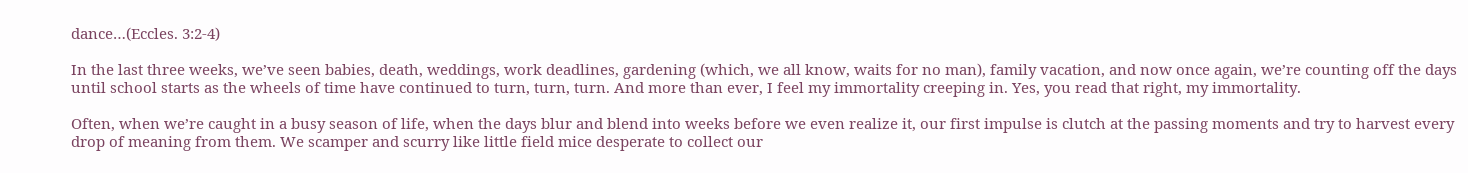dance…(Eccles. 3:2-4)

In the last three weeks, we’ve seen babies, death, weddings, work deadlines, gardening (which, we all know, waits for no man), family vacation, and now once again, we’re counting off the days until school starts as the wheels of time have continued to turn, turn, turn. And more than ever, I feel my immortality creeping in. Yes, you read that right, my immortality.

Often, when we’re caught in a busy season of life, when the days blur and blend into weeks before we even realize it, our first impulse is clutch at the passing moments and try to harvest every drop of meaning from them. We scamper and scurry like little field mice desperate to collect our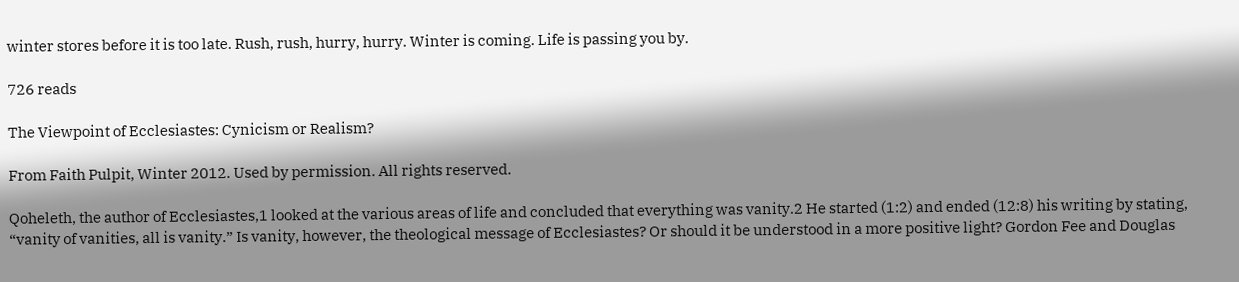winter stores before it is too late. Rush, rush, hurry, hurry. Winter is coming. Life is passing you by.

726 reads

The Viewpoint of Ecclesiastes: Cynicism or Realism?

From Faith Pulpit, Winter 2012. Used by permission. All rights reserved.

Qoheleth, the author of Ecclesiastes,1 looked at the various areas of life and concluded that everything was vanity.2 He started (1:2) and ended (12:8) his writing by stating, “vanity of vanities, all is vanity.” Is vanity, however, the theological message of Ecclesiastes? Or should it be understood in a more positive light? Gordon Fee and Douglas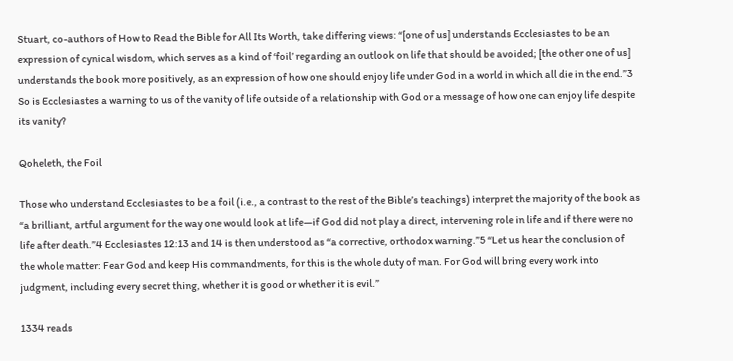Stuart, co-authors of How to Read the Bible for All Its Worth, take differing views: “[one of us] understands Ecclesiastes to be an expression of cynical wisdom, which serves as a kind of ‘foil’ regarding an outlook on life that should be avoided; [the other one of us] understands the book more positively, as an expression of how one should enjoy life under God in a world in which all die in the end.”3 So is Ecclesiastes a warning to us of the vanity of life outside of a relationship with God or a message of how one can enjoy life despite its vanity?

Qoheleth, the Foil

Those who understand Ecclesiastes to be a foil (i.e., a contrast to the rest of the Bible’s teachings) interpret the majority of the book as “a brilliant, artful argument for the way one would look at life—if God did not play a direct, intervening role in life and if there were no life after death.”4 Ecclesiastes 12:13 and 14 is then understood as “a corrective, orthodox warning.”5 “Let us hear the conclusion of the whole matter: Fear God and keep His commandments, for this is the whole duty of man. For God will bring every work into judgment, including every secret thing, whether it is good or whether it is evil.”

1334 reads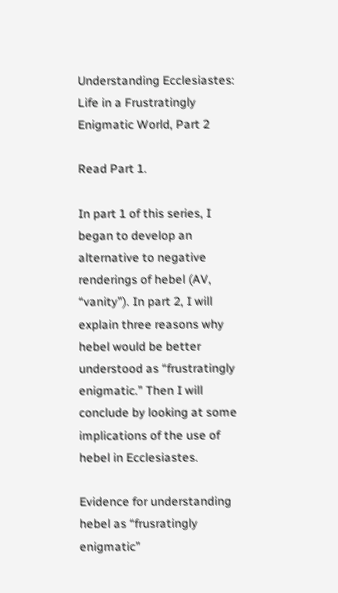Understanding Ecclesiastes: Life in a Frustratingly Enigmatic World, Part 2

Read Part 1.

In part 1 of this series, I began to develop an alternative to negative renderings of hebel (AV, “vanity”). In part 2, I will explain three reasons why hebel would be better understood as “frustratingly enigmatic.” Then I will conclude by looking at some implications of the use of hebel in Ecclesiastes.

Evidence for understanding hebel as “frusratingly enigmatic”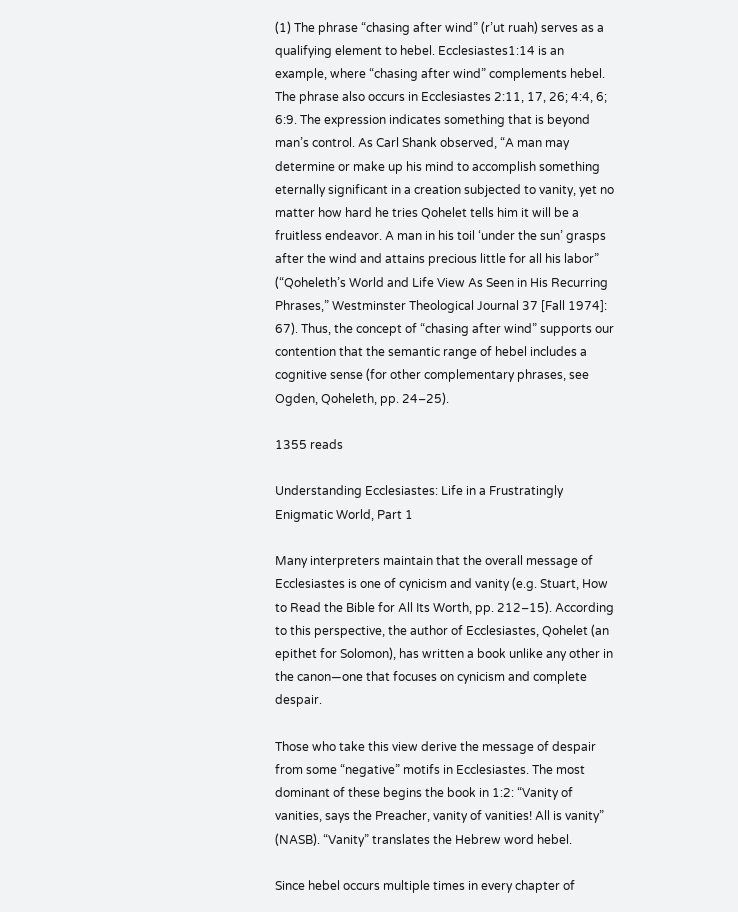(1) The phrase “chasing after wind” (r’ut ruah) serves as a qualifying element to hebel. Ecclesiastes1:14 is an example, where “chasing after wind” complements hebel. The phrase also occurs in Ecclesiastes 2:11, 17, 26; 4:4, 6; 6:9. The expression indicates something that is beyond man’s control. As Carl Shank observed, “A man may determine or make up his mind to accomplish something eternally significant in a creation subjected to vanity, yet no matter how hard he tries Qohelet tells him it will be a fruitless endeavor. A man in his toil ‘under the sun’ grasps after the wind and attains precious little for all his labor” (“Qoheleth’s World and Life View As Seen in His Recurring Phrases,” Westminster Theological Journal 37 [Fall 1974]: 67). Thus, the concept of “chasing after wind” supports our contention that the semantic range of hebel includes a cognitive sense (for other complementary phrases, see Ogden, Qoheleth, pp. 24–25).

1355 reads

Understanding Ecclesiastes: Life in a Frustratingly Enigmatic World, Part 1

Many interpreters maintain that the overall message of Ecclesiastes is one of cynicism and vanity (e.g. Stuart, How to Read the Bible for All Its Worth, pp. 212–15). According to this perspective, the author of Ecclesiastes, Qohelet (an epithet for Solomon), has written a book unlike any other in the canon—one that focuses on cynicism and complete despair.

Those who take this view derive the message of despair from some “negative” motifs in Ecclesiastes. The most dominant of these begins the book in 1:2: “Vanity of vanities, says the Preacher, vanity of vanities! All is vanity” (NASB). “Vanity” translates the Hebrew word hebel.

Since hebel occurs multiple times in every chapter of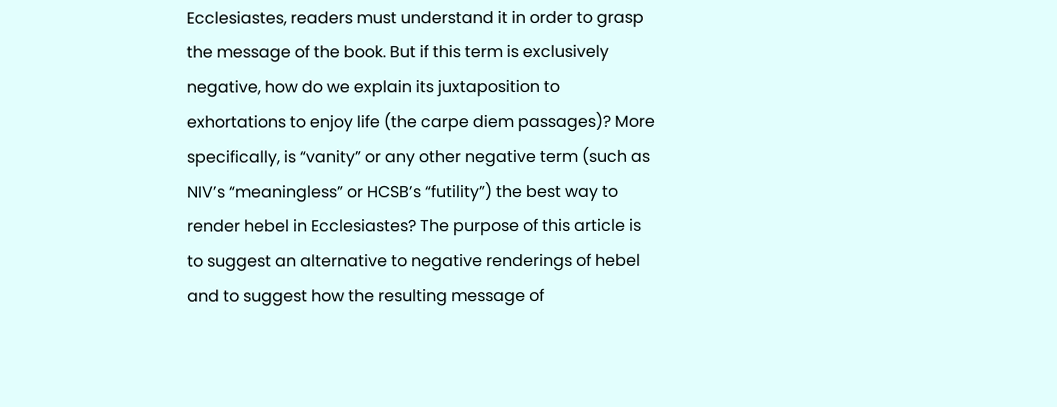Ecclesiastes, readers must understand it in order to grasp the message of the book. But if this term is exclusively negative, how do we explain its juxtaposition to exhortations to enjoy life (the carpe diem passages)? More specifically, is “vanity” or any other negative term (such as NIV’s “meaningless” or HCSB’s “futility”) the best way to render hebel in Ecclesiastes? The purpose of this article is to suggest an alternative to negative renderings of hebel and to suggest how the resulting message of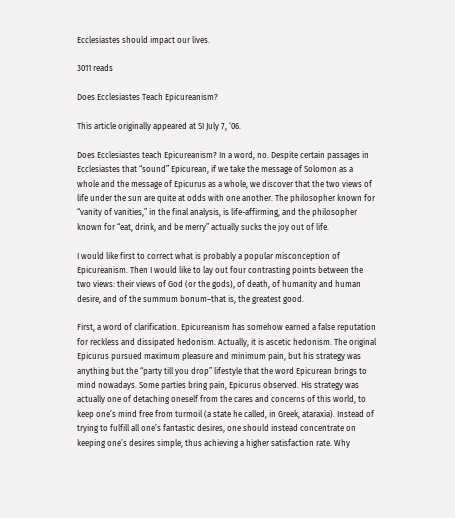Ecclesiastes should impact our lives.

3011 reads

Does Ecclesiastes Teach Epicureanism?

This article originally appeared at SI July 7, ‘06.

Does Ecclesiastes teach Epicureanism? In a word, no. Despite certain passages in Ecclesiastes that “sound” Epicurean, if we take the message of Solomon as a whole and the message of Epicurus as a whole, we discover that the two views of life under the sun are quite at odds with one another. The philosopher known for “vanity of vanities,” in the final analysis, is life-affirming, and the philosopher known for “eat, drink, and be merry” actually sucks the joy out of life.

I would like first to correct what is probably a popular misconception of Epicureanism. Then I would like to lay out four contrasting points between the two views: their views of God (or the gods), of death, of humanity and human desire, and of the summum bonum–that is, the greatest good.

First, a word of clarification. Epicureanism has somehow earned a false reputation for reckless and dissipated hedonism. Actually, it is ascetic hedonism. The original Epicurus pursued maximum pleasure and minimum pain, but his strategy was anything but the “party till you drop” lifestyle that the word Epicurean brings to mind nowadays. Some parties bring pain, Epicurus observed. His strategy was actually one of detaching oneself from the cares and concerns of this world, to keep one’s mind free from turmoil (a state he called, in Greek, ataraxia). Instead of trying to fulfill all one’s fantastic desires, one should instead concentrate on keeping one’s desires simple, thus achieving a higher satisfaction rate. Why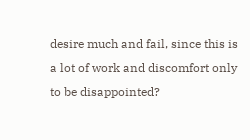desire much and fail, since this is a lot of work and discomfort only to be disappointed?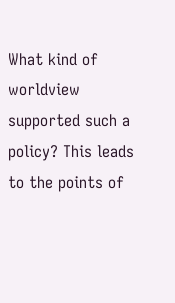What kind of worldview supported such a policy? This leads to the points of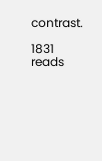contrast.

1831 reads